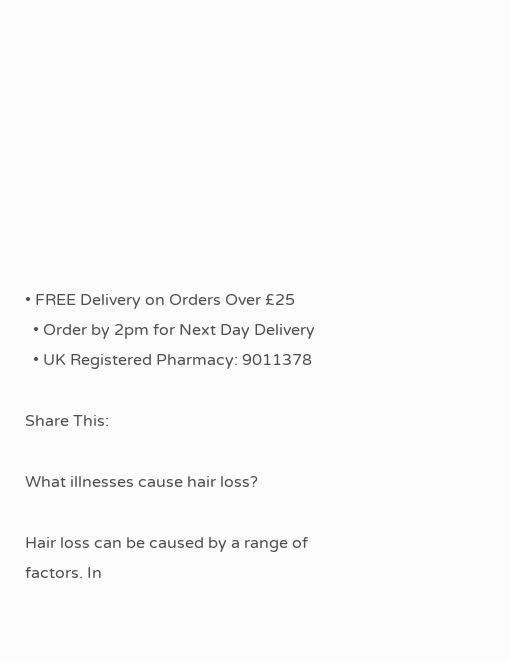• FREE Delivery on Orders Over £25
  • Order by 2pm for Next Day Delivery
  • UK Registered Pharmacy: 9011378

Share This:

What illnesses cause hair loss?

Hair loss can be caused by a range of factors. In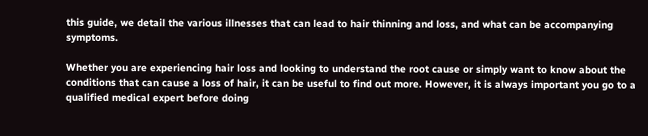this guide, we detail the various illnesses that can lead to hair thinning and loss, and what can be accompanying symptoms.

Whether you are experiencing hair loss and looking to understand the root cause or simply want to know about the conditions that can cause a loss of hair, it can be useful to find out more. However, it is always important you go to a qualified medical expert before doing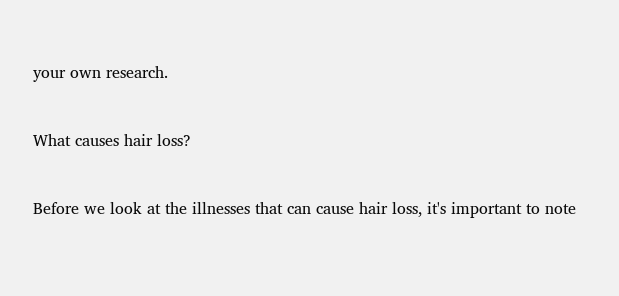your own research.


What causes hair loss?


Before we look at the illnesses that can cause hair loss, it's important to note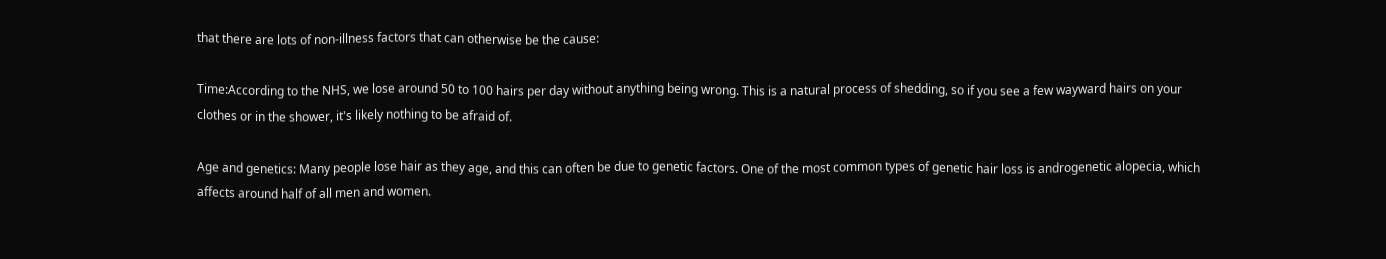that there are lots of non-illness factors that can otherwise be the cause:

Time:According to the NHS, we lose around 50 to 100 hairs per day without anything being wrong. This is a natural process of shedding, so if you see a few wayward hairs on your clothes or in the shower, it's likely nothing to be afraid of.

Age and genetics: Many people lose hair as they age, and this can often be due to genetic factors. One of the most common types of genetic hair loss is androgenetic alopecia, which affects around half of all men and women.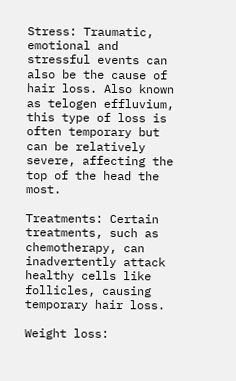Stress: Traumatic, emotional and stressful events can also be the cause of hair loss. Also known as telogen effluvium, this type of loss is often temporary but can be relatively severe, affecting the top of the head the most.

Treatments: Certain treatments, such as chemotherapy, can inadvertently attack healthy cells like follicles, causing temporary hair loss.

Weight loss: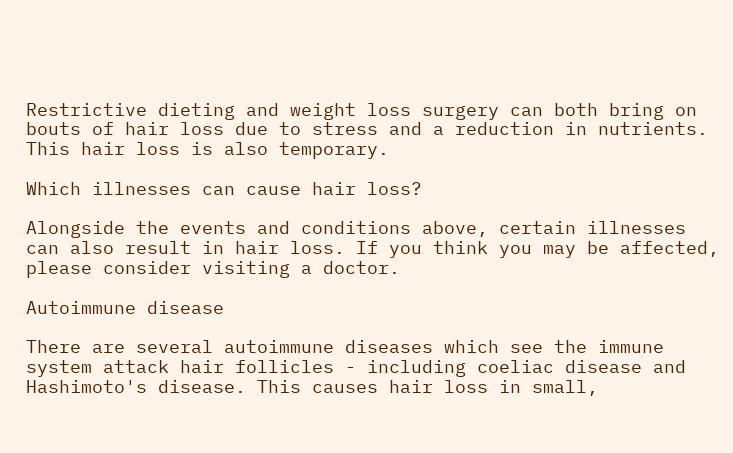Restrictive dieting and weight loss surgery can both bring on bouts of hair loss due to stress and a reduction in nutrients. This hair loss is also temporary.

Which illnesses can cause hair loss?

Alongside the events and conditions above, certain illnesses can also result in hair loss. If you think you may be affected, please consider visiting a doctor.

Autoimmune disease

There are several autoimmune diseases which see the immune system attack hair follicles - including coeliac disease and Hashimoto's disease. This causes hair loss in small,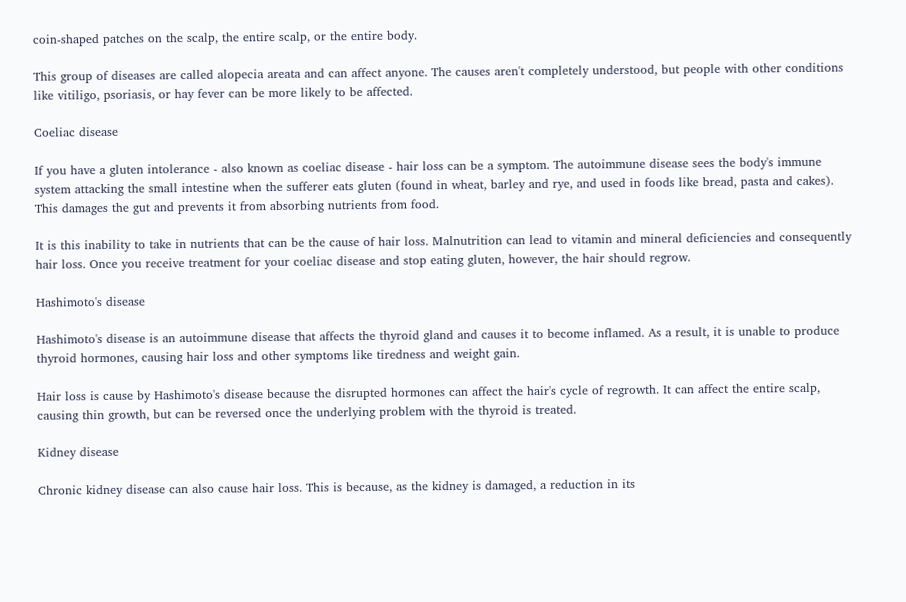coin-shaped patches on the scalp, the entire scalp, or the entire body.

This group of diseases are called alopecia areata and can affect anyone. The causes aren't completely understood, but people with other conditions like vitiligo, psoriasis, or hay fever can be more likely to be affected.

Coeliac disease

If you have a gluten intolerance - also known as coeliac disease - hair loss can be a symptom. The autoimmune disease sees the body's immune system attacking the small intestine when the sufferer eats gluten (found in wheat, barley and rye, and used in foods like bread, pasta and cakes). This damages the gut and prevents it from absorbing nutrients from food.

It is this inability to take in nutrients that can be the cause of hair loss. Malnutrition can lead to vitamin and mineral deficiencies and consequently hair loss. Once you receive treatment for your coeliac disease and stop eating gluten, however, the hair should regrow.

Hashimoto's disease

Hashimoto's disease is an autoimmune disease that affects the thyroid gland and causes it to become inflamed. As a result, it is unable to produce thyroid hormones, causing hair loss and other symptoms like tiredness and weight gain.

Hair loss is cause by Hashimoto's disease because the disrupted hormones can affect the hair's cycle of regrowth. It can affect the entire scalp, causing thin growth, but can be reversed once the underlying problem with the thyroid is treated.

Kidney disease

Chronic kidney disease can also cause hair loss. This is because, as the kidney is damaged, a reduction in its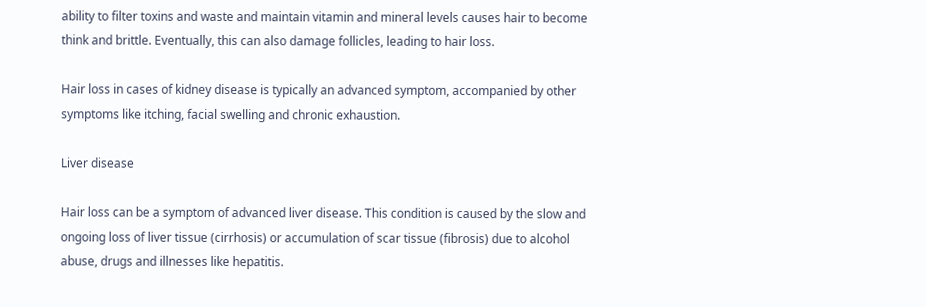ability to filter toxins and waste and maintain vitamin and mineral levels causes hair to become think and brittle. Eventually, this can also damage follicles, leading to hair loss.

Hair loss in cases of kidney disease is typically an advanced symptom, accompanied by other symptoms like itching, facial swelling and chronic exhaustion.

Liver disease

Hair loss can be a symptom of advanced liver disease. This condition is caused by the slow and ongoing loss of liver tissue (cirrhosis) or accumulation of scar tissue (fibrosis) due to alcohol abuse, drugs and illnesses like hepatitis.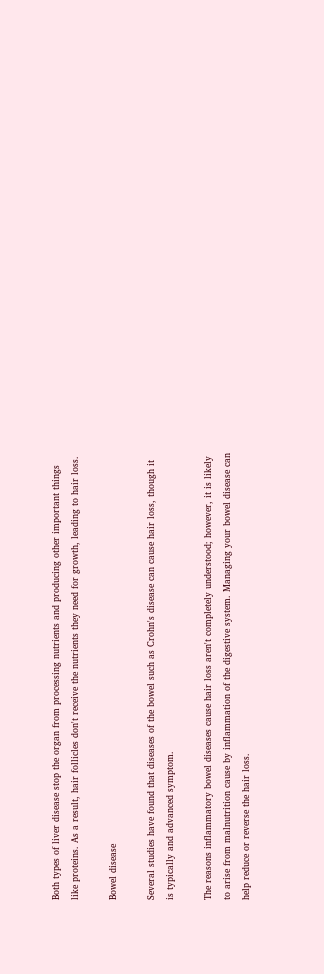Both types of liver disease stop the organ from processing nutrients and producing other important things like proteins. As a result, hair follicles don't receive the nutrients they need for growth, leading to hair loss.

Bowel disease

Several studies have found that diseases of the bowel such as Crohn's disease can cause hair loss, though it is typically and advanced symptom.

The reasons inflammatory bowel diseases cause hair loss aren't completely understood; however, it is likely to arise from malnutrition cause by inflammation of the digestive system. Managing your bowel disease can help reduce or reverse the hair loss.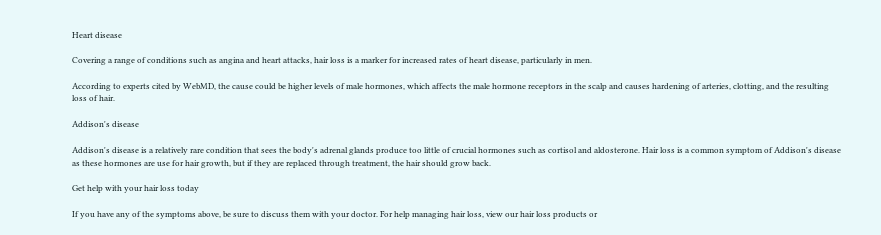Heart disease

Covering a range of conditions such as angina and heart attacks, hair loss is a marker for increased rates of heart disease, particularly in men.

According to experts cited by WebMD, the cause could be higher levels of male hormones, which affects the male hormone receptors in the scalp and causes hardening of arteries, clotting, and the resulting loss of hair.

Addison's disease

Addison's disease is a relatively rare condition that sees the body's adrenal glands produce too little of crucial hormones such as cortisol and aldosterone. Hair loss is a common symptom of Addison's disease as these hormones are use for hair growth, but if they are replaced through treatment, the hair should grow back.

Get help with your hair loss today

If you have any of the symptoms above, be sure to discuss them with your doctor. For help managing hair loss, view our hair loss products or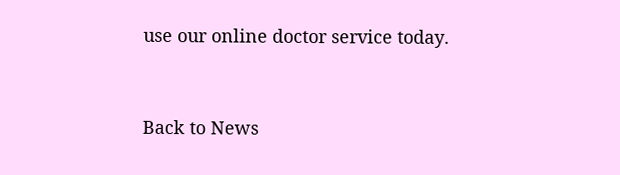use our online doctor service today.


Back to News